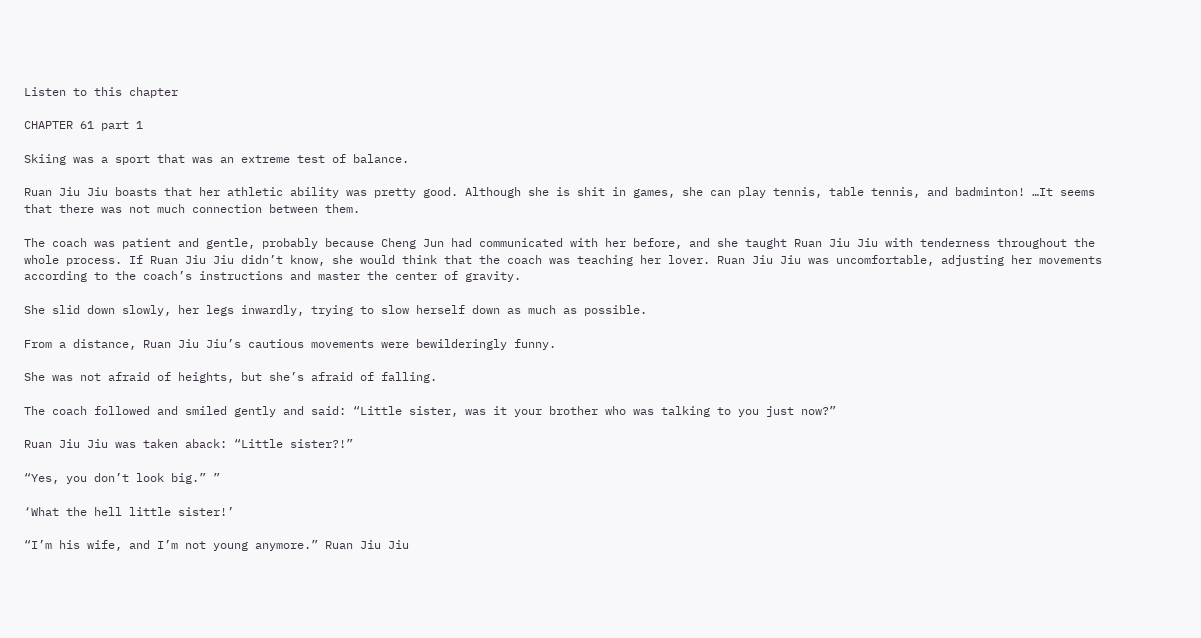Listen to this chapter

CHAPTER 61 part 1

Skiing was a sport that was an extreme test of balance.

Ruan Jiu Jiu boasts that her athletic ability was pretty good. Although she is shit in games, she can play tennis, table tennis, and badminton! …It seems that there was not much connection between them.

The coach was patient and gentle, probably because Cheng Jun had communicated with her before, and she taught Ruan Jiu Jiu with tenderness throughout the whole process. If Ruan Jiu Jiu didn’t know, she would think that the coach was teaching her lover. Ruan Jiu Jiu was uncomfortable, adjusting her movements according to the coach’s instructions and master the center of gravity.

She slid down slowly, her legs inwardly, trying to slow herself down as much as possible.

From a distance, Ruan Jiu Jiu’s cautious movements were bewilderingly funny.

She was not afraid of heights, but she’s afraid of falling.

The coach followed and smiled gently and said: “Little sister, was it your brother who was talking to you just now?”

Ruan Jiu Jiu was taken aback: “Little sister?!”

“Yes, you don’t look big.” ”

‘What the hell little sister!’

“I’m his wife, and I’m not young anymore.” Ruan Jiu Jiu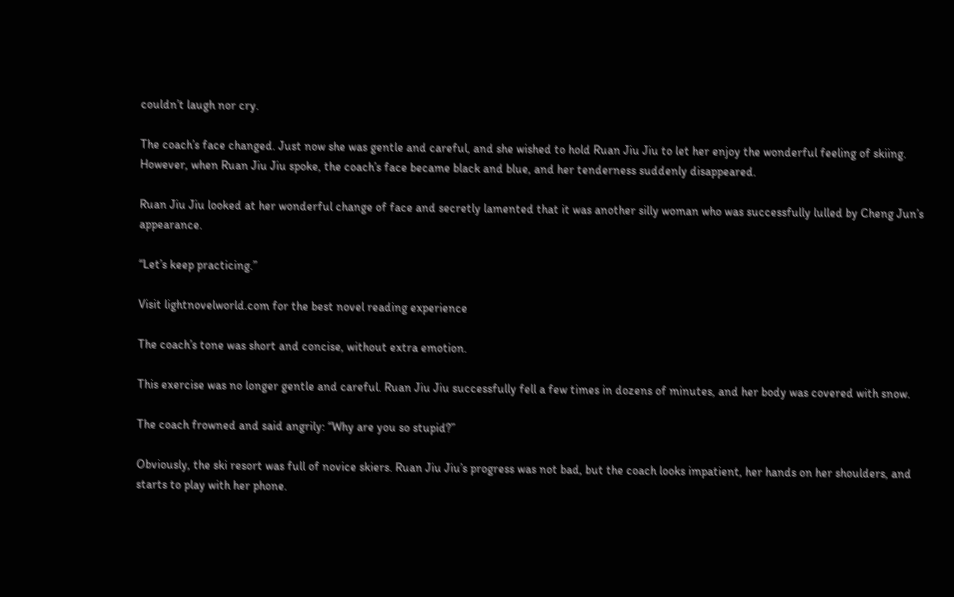couldn’t laugh nor cry.

The coach’s face changed. Just now she was gentle and careful, and she wished to hold Ruan Jiu Jiu to let her enjoy the wonderful feeling of skiing. However, when Ruan Jiu Jiu spoke, the coach’s face became black and blue, and her tenderness suddenly disappeared.

Ruan Jiu Jiu looked at her wonderful change of face and secretly lamented that it was another silly woman who was successfully lulled by Cheng Jun’s appearance.

“Let’s keep practicing.”

Visit lightnovelworld.com for the best novel reading experience

The coach’s tone was short and concise, without extra emotion.

This exercise was no longer gentle and careful. Ruan Jiu Jiu successfully fell a few times in dozens of minutes, and her body was covered with snow.

The coach frowned and said angrily: “Why are you so stupid?”

Obviously, the ski resort was full of novice skiers. Ruan Jiu Jiu’s progress was not bad, but the coach looks impatient, her hands on her shoulders, and starts to play with her phone.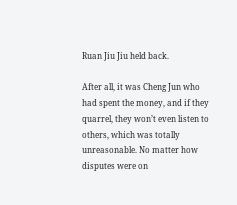Ruan Jiu Jiu held back.

After all, it was Cheng Jun who had spent the money, and if they quarrel, they won’t even listen to others, which was totally unreasonable. No matter how disputes were on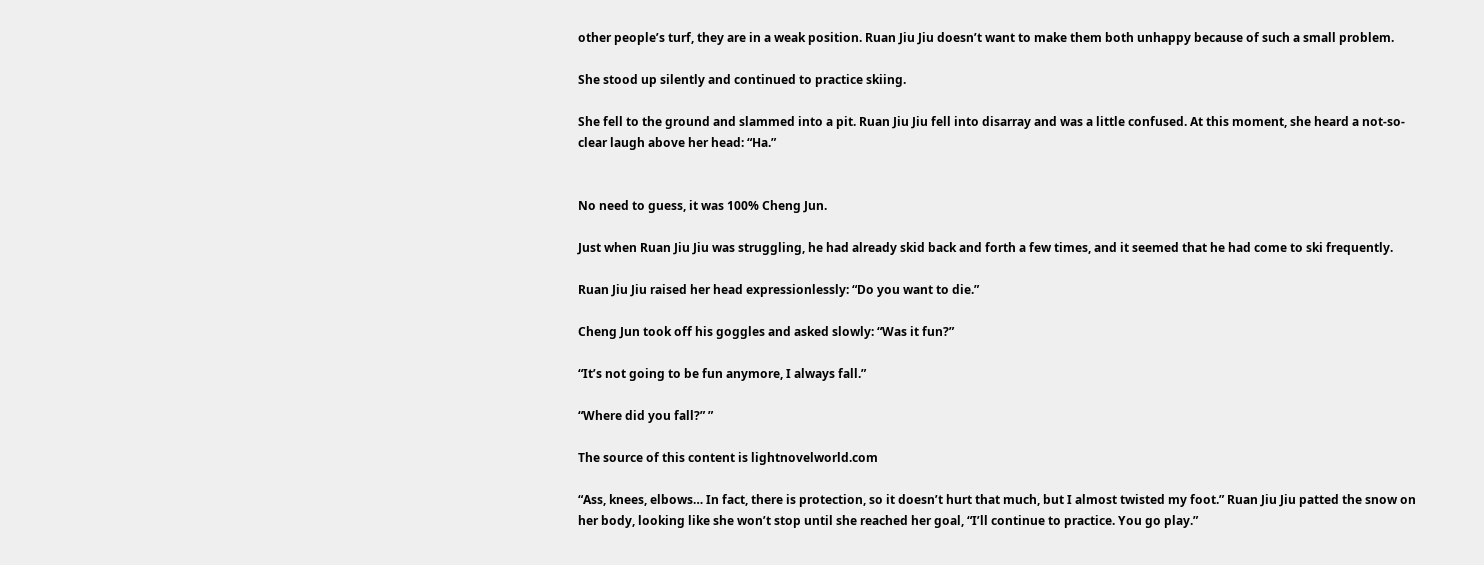other people’s turf, they are in a weak position. Ruan Jiu Jiu doesn’t want to make them both unhappy because of such a small problem.

She stood up silently and continued to practice skiing.

She fell to the ground and slammed into a pit. Ruan Jiu Jiu fell into disarray and was a little confused. At this moment, she heard a not-so-clear laugh above her head: “Ha.”


No need to guess, it was 100% Cheng Jun.

Just when Ruan Jiu Jiu was struggling, he had already skid back and forth a few times, and it seemed that he had come to ski frequently.

Ruan Jiu Jiu raised her head expressionlessly: “Do you want to die.”

Cheng Jun took off his goggles and asked slowly: “Was it fun?”

“It’s not going to be fun anymore, I always fall.”

“Where did you fall?” ”

The source of this content is lightnovelworld.com

“Ass, knees, elbows… In fact, there is protection, so it doesn’t hurt that much, but I almost twisted my foot.” Ruan Jiu Jiu patted the snow on her body, looking like she won’t stop until she reached her goal, “I’ll continue to practice. You go play.”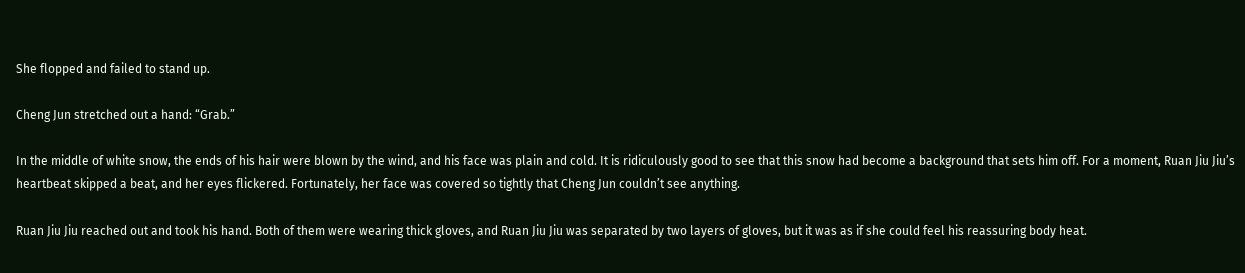She flopped and failed to stand up.

Cheng Jun stretched out a hand: “Grab.”

In the middle of white snow, the ends of his hair were blown by the wind, and his face was plain and cold. It is ridiculously good to see that this snow had become a background that sets him off. For a moment, Ruan Jiu Jiu’s heartbeat skipped a beat, and her eyes flickered. Fortunately, her face was covered so tightly that Cheng Jun couldn’t see anything.

Ruan Jiu Jiu reached out and took his hand. Both of them were wearing thick gloves, and Ruan Jiu Jiu was separated by two layers of gloves, but it was as if she could feel his reassuring body heat.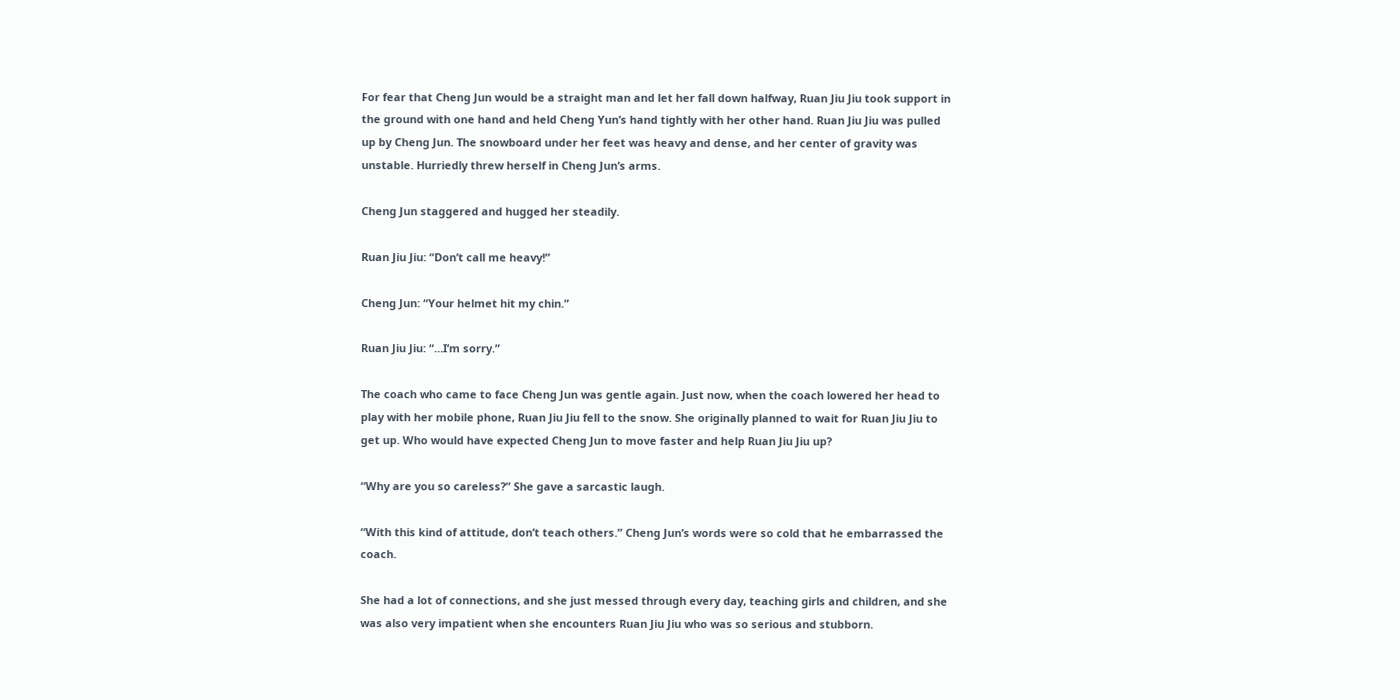For fear that Cheng Jun would be a straight man and let her fall down halfway, Ruan Jiu Jiu took support in the ground with one hand and held Cheng Yun’s hand tightly with her other hand. Ruan Jiu Jiu was pulled up by Cheng Jun. The snowboard under her feet was heavy and dense, and her center of gravity was unstable. Hurriedly threw herself in Cheng Jun’s arms.

Cheng Jun staggered and hugged her steadily.

Ruan Jiu Jiu: “Don’t call me heavy!”

Cheng Jun: “Your helmet hit my chin.”

Ruan Jiu Jiu: “…I’m sorry.”

The coach who came to face Cheng Jun was gentle again. Just now, when the coach lowered her head to play with her mobile phone, Ruan Jiu Jiu fell to the snow. She originally planned to wait for Ruan Jiu Jiu to get up. Who would have expected Cheng Jun to move faster and help Ruan Jiu Jiu up?

“Why are you so careless?” She gave a sarcastic laugh.

“With this kind of attitude, don’t teach others.” Cheng Jun’s words were so cold that he embarrassed the coach.

She had a lot of connections, and she just messed through every day, teaching girls and children, and she was also very impatient when she encounters Ruan Jiu Jiu who was so serious and stubborn.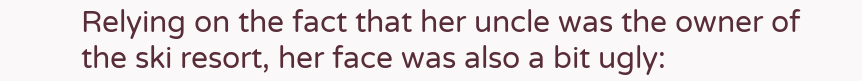Relying on the fact that her uncle was the owner of the ski resort, her face was also a bit ugly: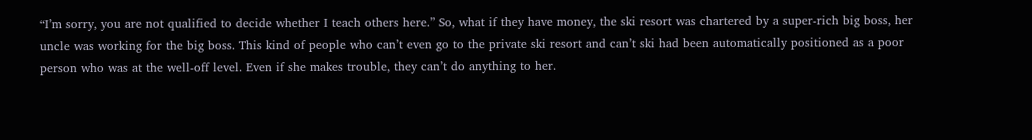“I’m sorry, you are not qualified to decide whether I teach others here.” So, what if they have money, the ski resort was chartered by a super-rich big boss, her uncle was working for the big boss. This kind of people who can’t even go to the private ski resort and can’t ski had been automatically positioned as a poor person who was at the well-off level. Even if she makes trouble, they can’t do anything to her.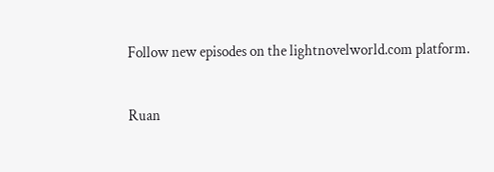Follow new episodes on the lightnovelworld.com platform.

Ruan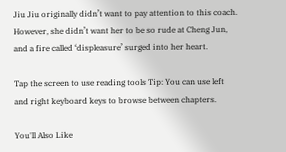Jiu Jiu originally didn’t want to pay attention to this coach. However, she didn’t want her to be so rude at Cheng Jun, and a fire called ‘displeasure’ surged into her heart.

Tap the screen to use reading tools Tip: You can use left and right keyboard keys to browse between chapters.

You'll Also Like